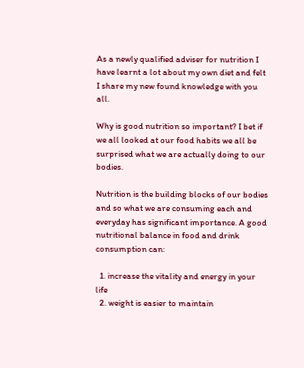As a newly qualified adviser for nutrition I have learnt a lot about my own diet and felt I share my new found knowledge with you all.

Why is good nutrition so important? I bet if we all looked at our food habits we all be surprised what we are actually doing to our bodies.

Nutrition is the building blocks of our bodies and so what we are consuming each and everyday has significant importance. A good nutritional balance in food and drink consumption can:

  1. increase the vitality and energy in your life
  2. weight is easier to maintain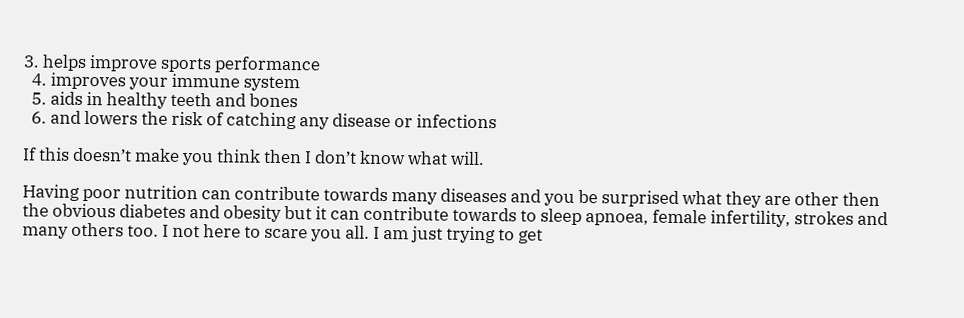3. helps improve sports performance
  4. improves your immune system
  5. aids in healthy teeth and bones
  6. and lowers the risk of catching any disease or infections

If this doesn’t make you think then I don’t know what will.

Having poor nutrition can contribute towards many diseases and you be surprised what they are other then the obvious diabetes and obesity but it can contribute towards to sleep apnoea, female infertility, strokes and many others too. I not here to scare you all. I am just trying to get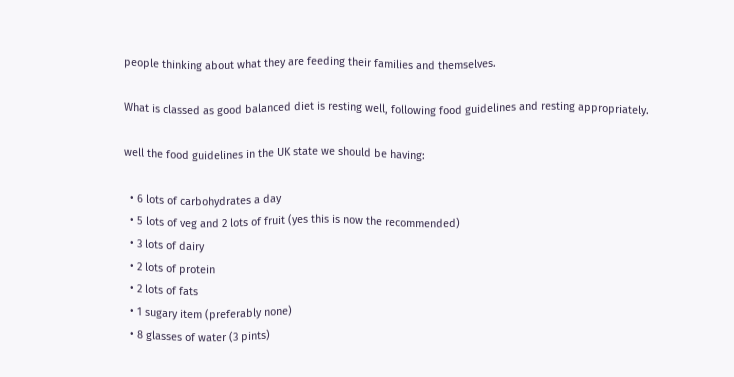people thinking about what they are feeding their families and themselves.

What is classed as good balanced diet is resting well, following food guidelines and resting appropriately.

well the food guidelines in the UK state we should be having:

  • 6 lots of carbohydrates a day
  • 5 lots of veg and 2 lots of fruit (yes this is now the recommended)
  • 3 lots of dairy
  • 2 lots of protein
  • 2 lots of fats
  • 1 sugary item (preferably none)
  • 8 glasses of water (3 pints)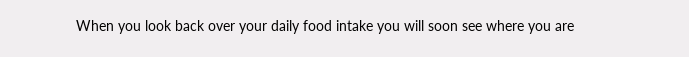When you look back over your daily food intake you will soon see where you are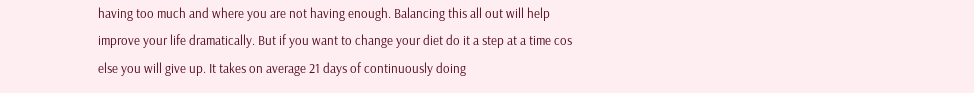having too much and where you are not having enough. Balancing this all out will help improve your life dramatically. But if you want to change your diet do it a step at a time cos else you will give up. It takes on average 21 days of continuously doing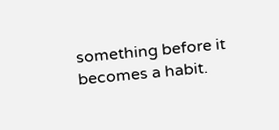something before it becomes a habit.